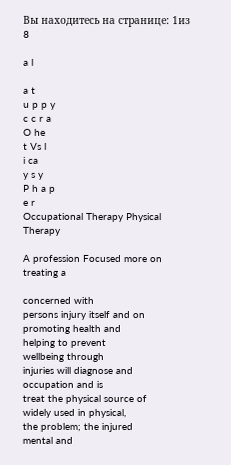Вы находитесь на странице: 1из 8

a l

a t
u p p y
c c r a
O he
t Vs l
i ca
y s y
P h a p
e r
Occupational Therapy Physical Therapy

A profession Focused more on treating a

concerned with
persons injury itself and on
promoting health and
helping to prevent
wellbeing through
injuries will diagnose and
occupation and is
treat the physical source of
widely used in physical,
the problem; the injured
mental and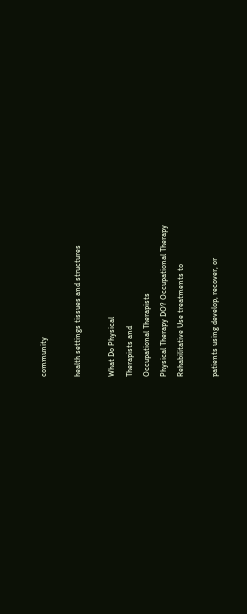community

health settings tissues and structures

What Do Physical
Therapists and
Occupational Therapists
Physical Therapy DO? Occupational Therapy
Rehabilitative Use treatments to

patients using develop, recover, or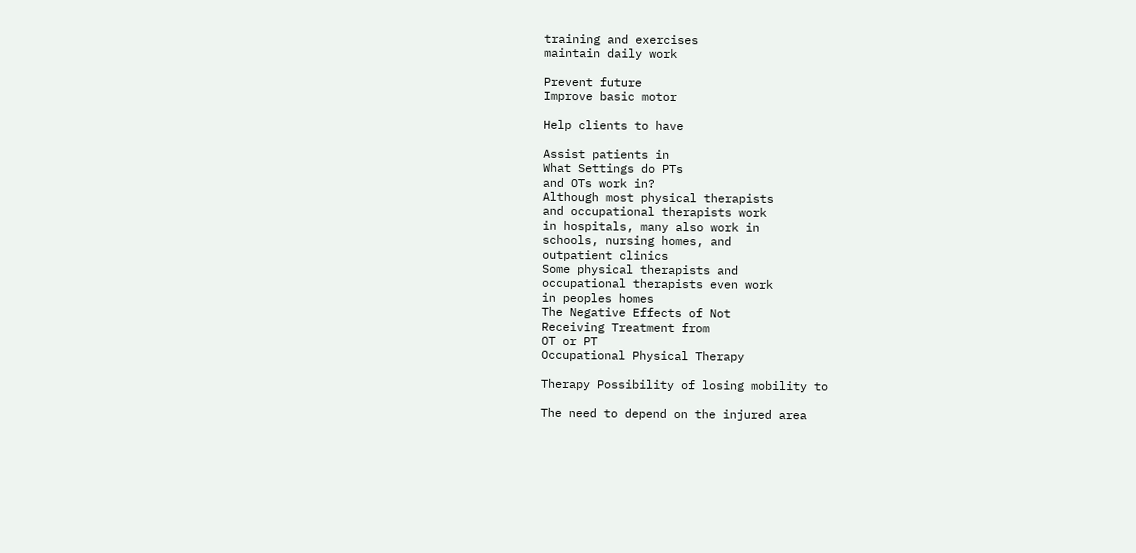training and exercises
maintain daily work

Prevent future
Improve basic motor

Help clients to have

Assist patients in
What Settings do PTs
and OTs work in?
Although most physical therapists
and occupational therapists work
in hospitals, many also work in
schools, nursing homes, and
outpatient clinics
Some physical therapists and
occupational therapists even work
in peoples homes
The Negative Effects of Not
Receiving Treatment from
OT or PT
Occupational Physical Therapy

Therapy Possibility of losing mobility to

The need to depend on the injured area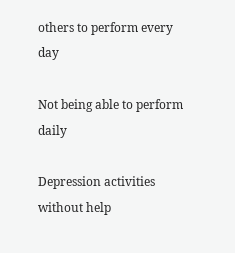others to perform every day

Not being able to perform daily

Depression activities without help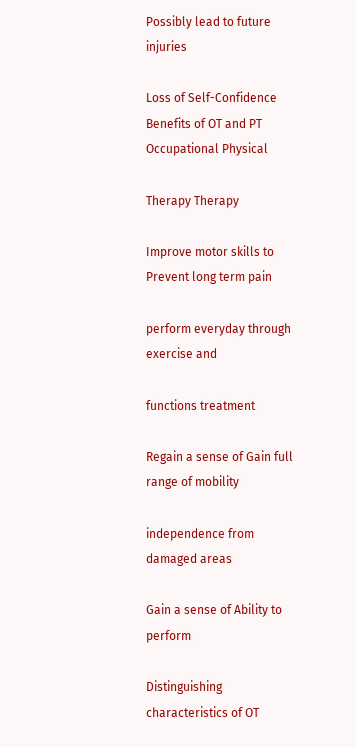Possibly lead to future injuries

Loss of Self-Confidence
Benefits of OT and PT
Occupational Physical

Therapy Therapy

Improve motor skills to Prevent long term pain

perform everyday through exercise and

functions treatment

Regain a sense of Gain full range of mobility

independence from damaged areas

Gain a sense of Ability to perform

Distinguishing characteristics of OT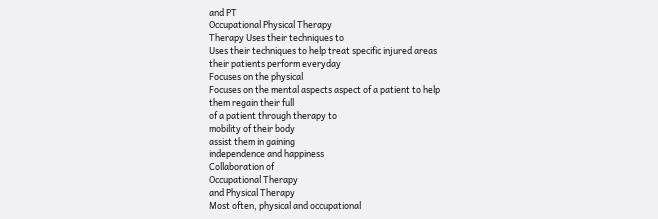and PT
Occupational Physical Therapy
Therapy Uses their techniques to
Uses their techniques to help treat specific injured areas
their patients perform everyday
Focuses on the physical
Focuses on the mental aspects aspect of a patient to help
them regain their full
of a patient through therapy to
mobility of their body
assist them in gaining
independence and happiness
Collaboration of
Occupational Therapy
and Physical Therapy
Most often, physical and occupational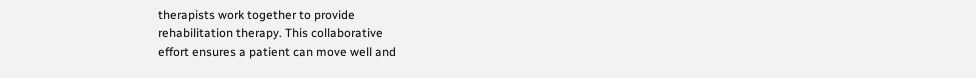therapists work together to provide
rehabilitation therapy. This collaborative
effort ensures a patient can move well and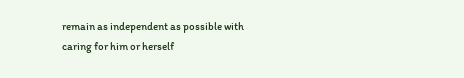remain as independent as possible with
caring for him or herself